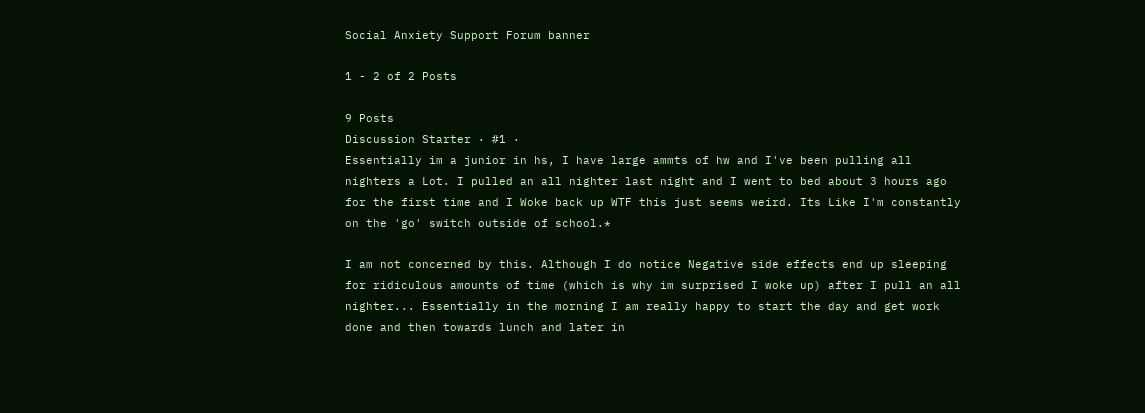Social Anxiety Support Forum banner

1 - 2 of 2 Posts

9 Posts
Discussion Starter · #1 ·
Essentially im a junior in hs, I have large ammts of hw and I've been pulling all nighters a Lot. I pulled an all nighter last night and I went to bed about 3 hours ago for the first time and I Woke back up WTF this just seems weird. Its Like I'm constantly on the 'go' switch outside of school.*

I am not concerned by this. Although I do notice Negative side effects end up sleeping for ridiculous amounts of time (which is why im surprised I woke up) after I pull an all nighter... Essentially in the morning I am really happy to start the day and get work done and then towards lunch and later in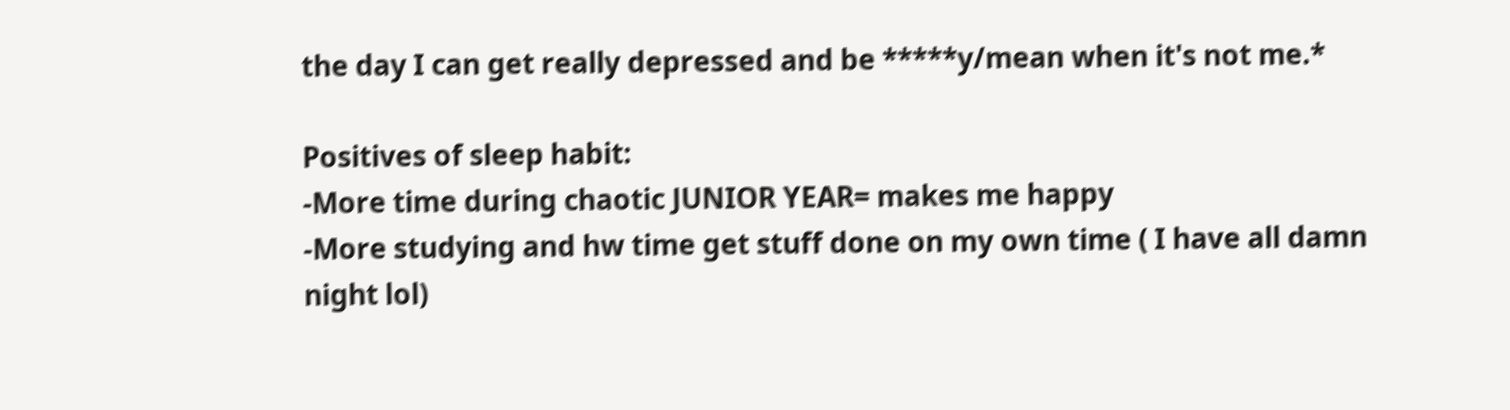the day I can get really depressed and be *****y/mean when it's not me.*

Positives of sleep habit:
-More time during chaotic JUNIOR YEAR= makes me happy
-More studying and hw time get stuff done on my own time ( I have all damn night lol)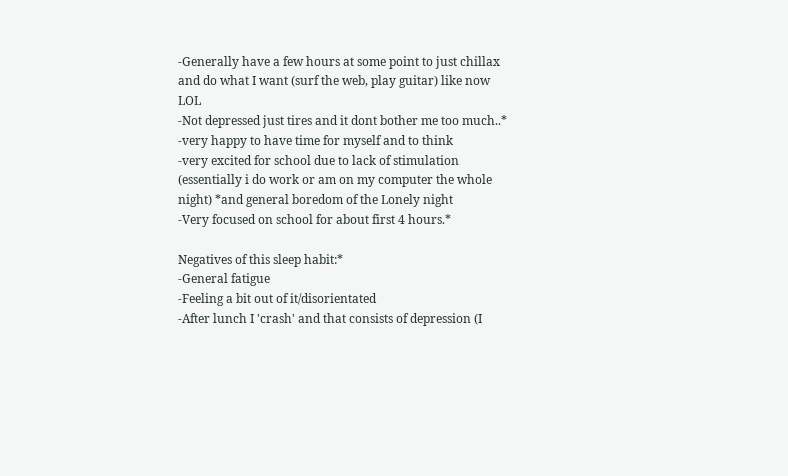-Generally have a few hours at some point to just chillax and do what I want (surf the web, play guitar) like now LOL
-Not depressed just tires and it dont bother me too much..*
-very happy to have time for myself and to think
-very excited for school due to lack of stimulation (essentially i do work or am on my computer the whole night) *and general boredom of the Lonely night
-Very focused on school for about first 4 hours.*

Negatives of this sleep habit:*
-General fatigue
-Feeling a bit out of it/disorientated
-After lunch I 'crash' and that consists of depression (I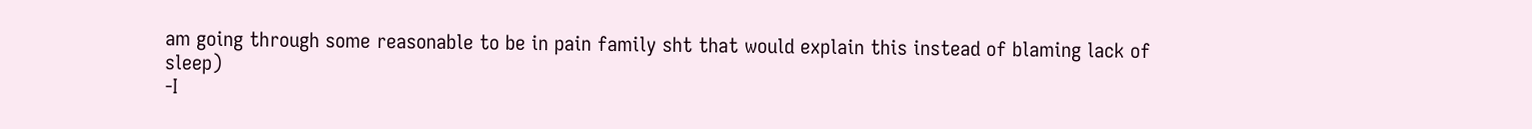am going through some reasonable to be in pain family sht that would explain this instead of blaming lack of sleep)
-I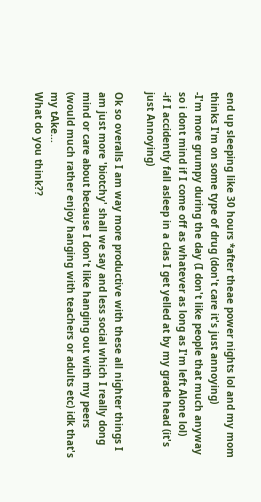end up sleeping like 30 hours *after theae power nights lol and my mom thinks I'm on some type of drug (don't care it's just annoying)
-I'm more grumpy during the day (I don't like people that much anyway so i dont mind if I come off as whatever as long as I'm left Alone lol)
-if I accidently fall asleep in a clas I get yelled at by my grade head (it's just Annoying)

Ok so overalls I am way more productive with these all nighter things I am just more 'biotchy' shall we say and less social which I really dong mind or care about because I don't like hanging out with my peers (would much rather enjoy hanging with teachers or adults etc) idk that's my tAke...
What do you think??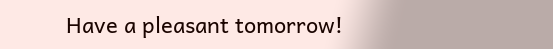Have a pleasant tomorrow!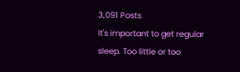3,091 Posts
It's important to get regular sleep. Too little or too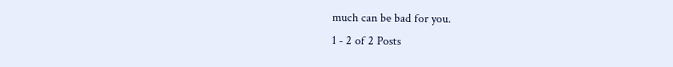much can be bad for you.
1 - 2 of 2 Posts